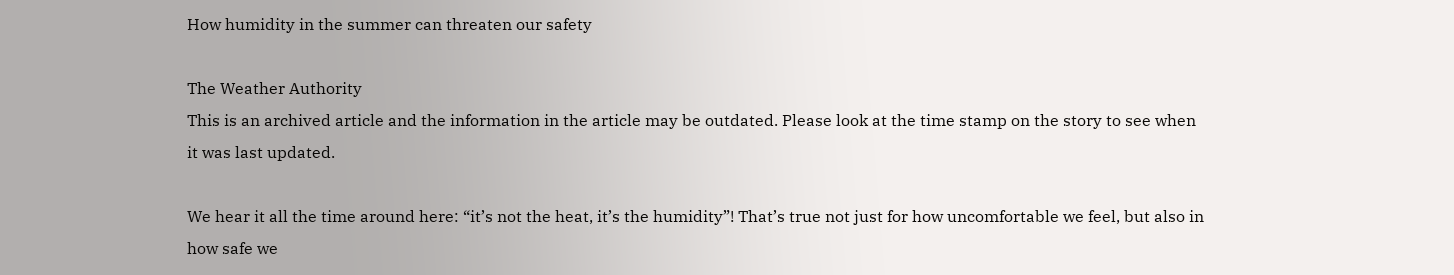How humidity in the summer can threaten our safety

The Weather Authority
This is an archived article and the information in the article may be outdated. Please look at the time stamp on the story to see when it was last updated.

We hear it all the time around here: “it’s not the heat, it’s the humidity”! That’s true not just for how uncomfortable we feel, but also in how safe we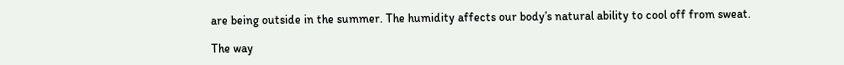are being outside in the summer. The humidity affects our body’s natural ability to cool off from sweat.

The way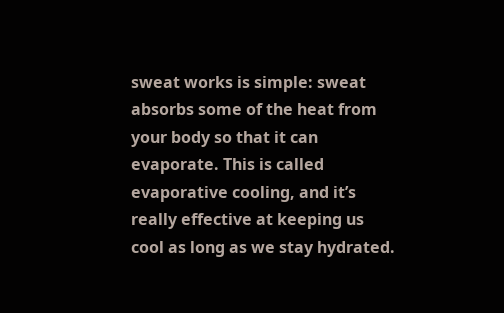sweat works is simple: sweat absorbs some of the heat from your body so that it can evaporate. This is called evaporative cooling, and it’s really effective at keeping us cool as long as we stay hydrated.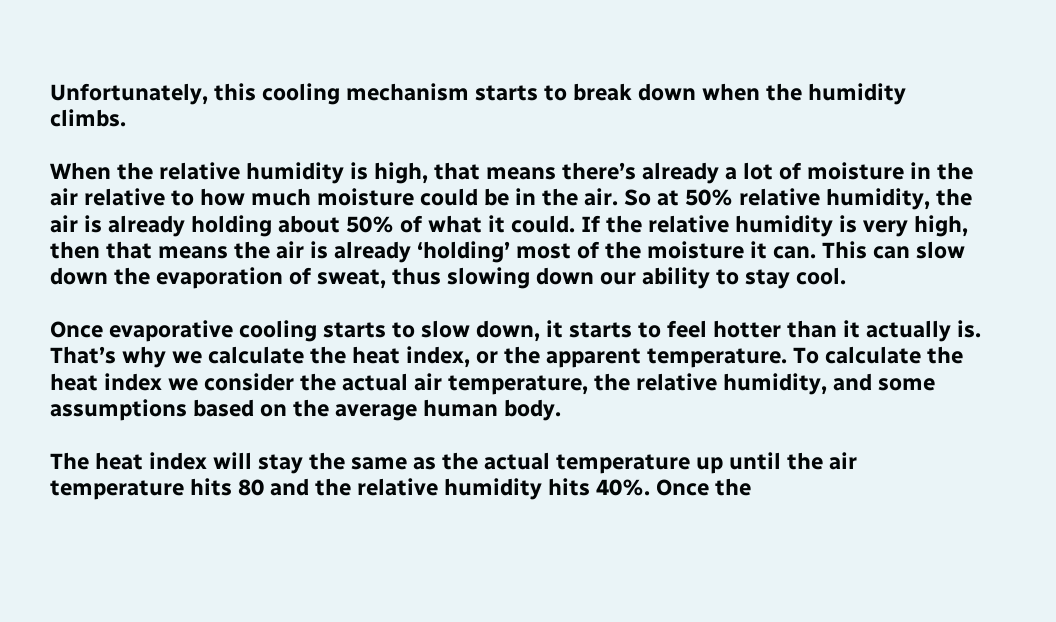Unfortunately, this cooling mechanism starts to break down when the humidity climbs.

When the relative humidity is high, that means there’s already a lot of moisture in the air relative to how much moisture could be in the air. So at 50% relative humidity, the air is already holding about 50% of what it could. If the relative humidity is very high, then that means the air is already ‘holding’ most of the moisture it can. This can slow down the evaporation of sweat, thus slowing down our ability to stay cool.

Once evaporative cooling starts to slow down, it starts to feel hotter than it actually is. That’s why we calculate the heat index, or the apparent temperature. To calculate the heat index we consider the actual air temperature, the relative humidity, and some assumptions based on the average human body.

The heat index will stay the same as the actual temperature up until the air temperature hits 80 and the relative humidity hits 40%. Once the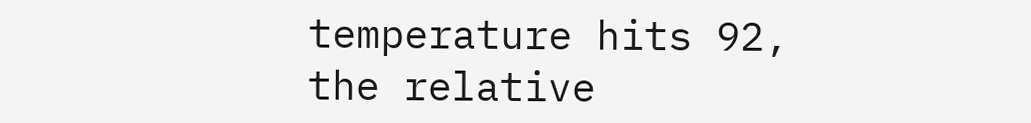temperature hits 92, the relative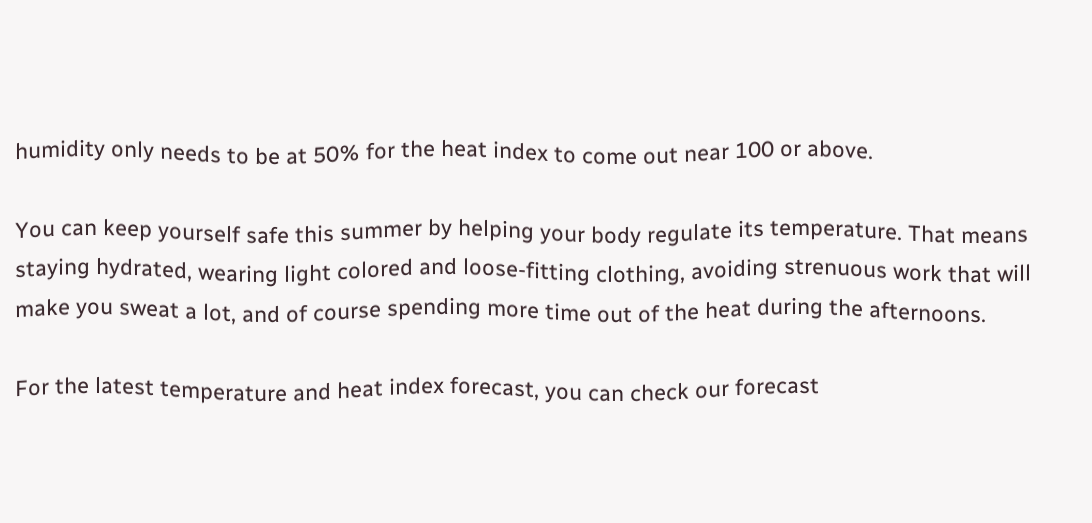humidity only needs to be at 50% for the heat index to come out near 100 or above.

You can keep yourself safe this summer by helping your body regulate its temperature. That means staying hydrated, wearing light colored and loose-fitting clothing, avoiding strenuous work that will make you sweat a lot, and of course spending more time out of the heat during the afternoons.

For the latest temperature and heat index forecast, you can check our forecast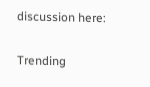discussion here:

Trending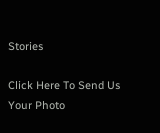Stories

Click Here To Send Us Your Photo